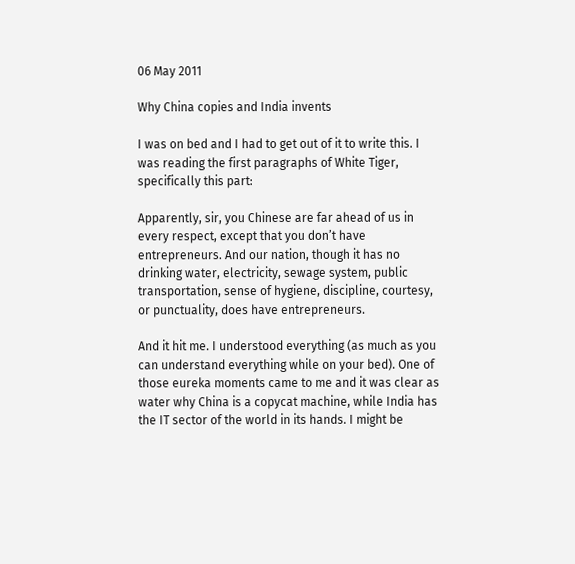06 May 2011

Why China copies and India invents

I was on bed and I had to get out of it to write this. I was reading the first paragraphs of White Tiger, specifically this part:

Apparently, sir, you Chinese are far ahead of us in every respect, except that you don’t have entrepreneurs. And our nation, though it has no drinking water, electricity, sewage system, public transportation, sense of hygiene, discipline, courtesy, or punctuality, does have entrepreneurs.

And it hit me. I understood everything (as much as you can understand everything while on your bed). One of those eureka moments came to me and it was clear as water why China is a copycat machine, while India has the IT sector of the world in its hands. I might be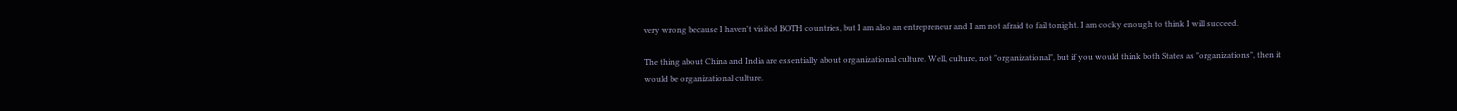very wrong because I haven't visited BOTH countries, but I am also an entrepreneur and I am not afraid to fail tonight. I am cocky enough to think I will succeed.

The thing about China and India are essentially about organizational culture. Well, culture, not "organizational", but if you would think both States as "organizations", then it would be organizational culture.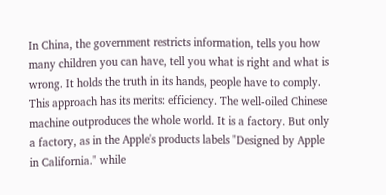In China, the government restricts information, tells you how many children you can have, tell you what is right and what is wrong. It holds the truth in its hands, people have to comply. This approach has its merits: efficiency. The well-oiled Chinese machine outproduces the whole world. It is a factory. But only a factory, as in the Apple's products labels "Designed by Apple in California." while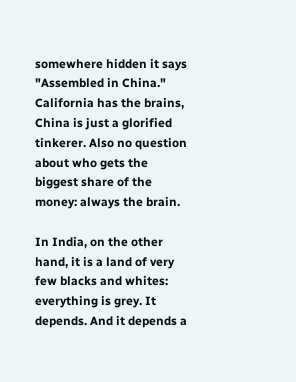somewhere hidden it says "Assembled in China." California has the brains, China is just a glorified tinkerer. Also no question about who gets the biggest share of the money: always the brain.

In India, on the other hand, it is a land of very few blacks and whites: everything is grey. It depends. And it depends a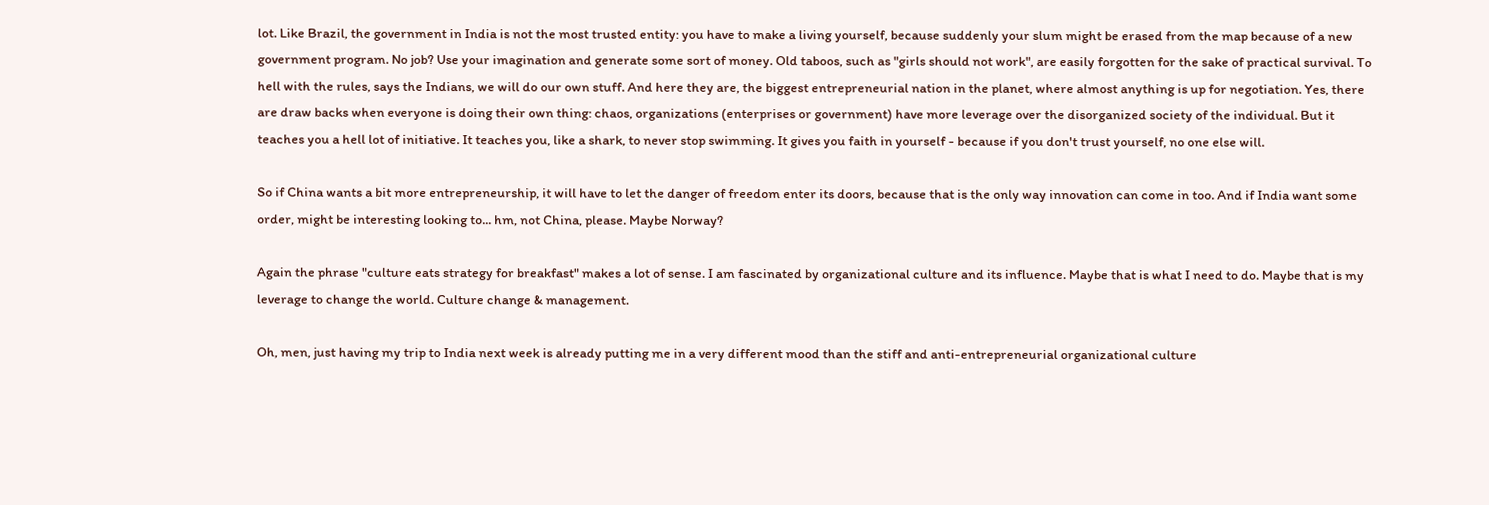lot. Like Brazil, the government in India is not the most trusted entity: you have to make a living yourself, because suddenly your slum might be erased from the map because of a new government program. No job? Use your imagination and generate some sort of money. Old taboos, such as "girls should not work", are easily forgotten for the sake of practical survival. To hell with the rules, says the Indians, we will do our own stuff. And here they are, the biggest entrepreneurial nation in the planet, where almost anything is up for negotiation. Yes, there are draw backs when everyone is doing their own thing: chaos, organizations (enterprises or government) have more leverage over the disorganized society of the individual. But it teaches you a hell lot of initiative. It teaches you, like a shark, to never stop swimming. It gives you faith in yourself - because if you don't trust yourself, no one else will.

So if China wants a bit more entrepreneurship, it will have to let the danger of freedom enter its doors, because that is the only way innovation can come in too. And if India want some order, might be interesting looking to... hm, not China, please. Maybe Norway?

Again the phrase "culture eats strategy for breakfast" makes a lot of sense. I am fascinated by organizational culture and its influence. Maybe that is what I need to do. Maybe that is my leverage to change the world. Culture change & management.

Oh, men, just having my trip to India next week is already putting me in a very different mood than the stiff and anti-entrepreneurial organizational culture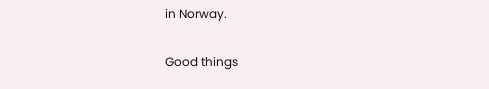in Norway.

Good things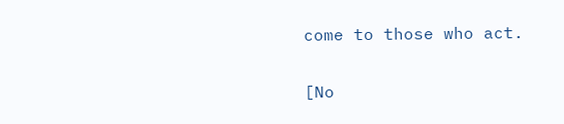come to those who act.

[No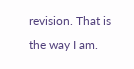revision. That is the way I am.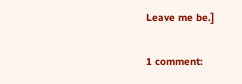Leave me be.]

1 comment: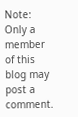Note: Only a member of this blog may post a comment.